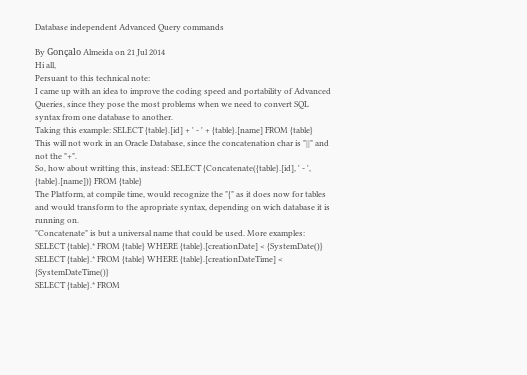Database independent Advanced Query commands

By Gonçalo Almeida on 21 Jul 2014
Hi all,
Persuant to this technical note:
I came up with an idea to improve the coding speed and portability of Advanced Queries, since they pose the most problems when we need to convert SQL syntax from one database to another.
Taking this example: SELECT {table}.[id] + ' - ' + {table}.[name] FROM {table}
This will not work in an Oracle Database, since the concatenation char is "||" and not the "+".
So, how about writting this, instead: SELECT {Concatenate({table}.[id], ' - ', {table}.[name])} FROM {table}
The Platform, at compile time, would recognize the "{" as it does now for tables and would transform to the apropriate syntax, depending on wich database it is running on.
"Concatenate" is but a universal name that could be used. More examples:
SELECT {table}.* FROM {table} WHERE {table}.[creationDate] < {SystemDate()}
SELECT {table}.* FROM {table} WHERE {table}.[creationDateTime] < {SystemDateTime()}
SELECT {table}.* FROM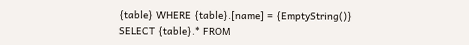{table} WHERE {table}.[name] = {EmptyString()}
SELECT {table}.* FROM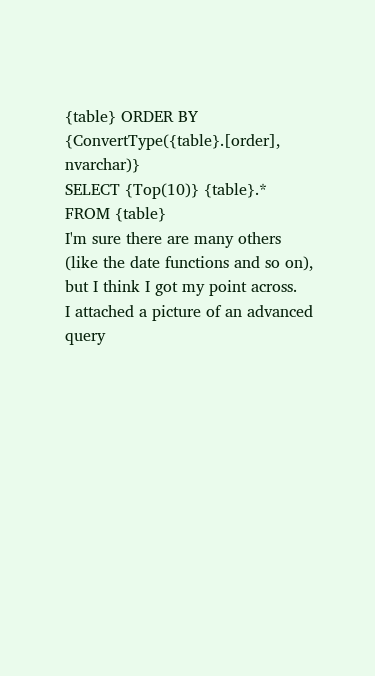{table} ORDER BY {ConvertType({table}.[order], nvarchar)}
SELECT {Top(10)} {table}.* FROM {table}
I'm sure there are many others (like the date functions and so on), but I think I got my point across.
I attached a picture of an advanced query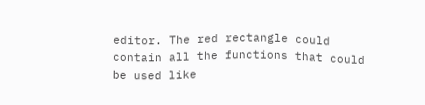editor. The red rectangle could contain all the functions that could be used like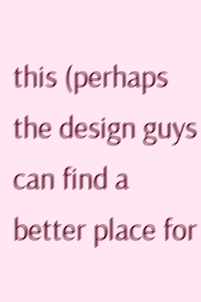this (perhaps the design guys can find a better place for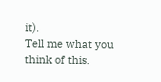it).
Tell me what you think of this.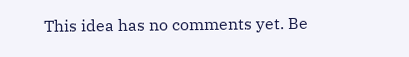This idea has no comments yet. Be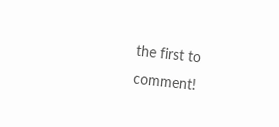the first to comment!